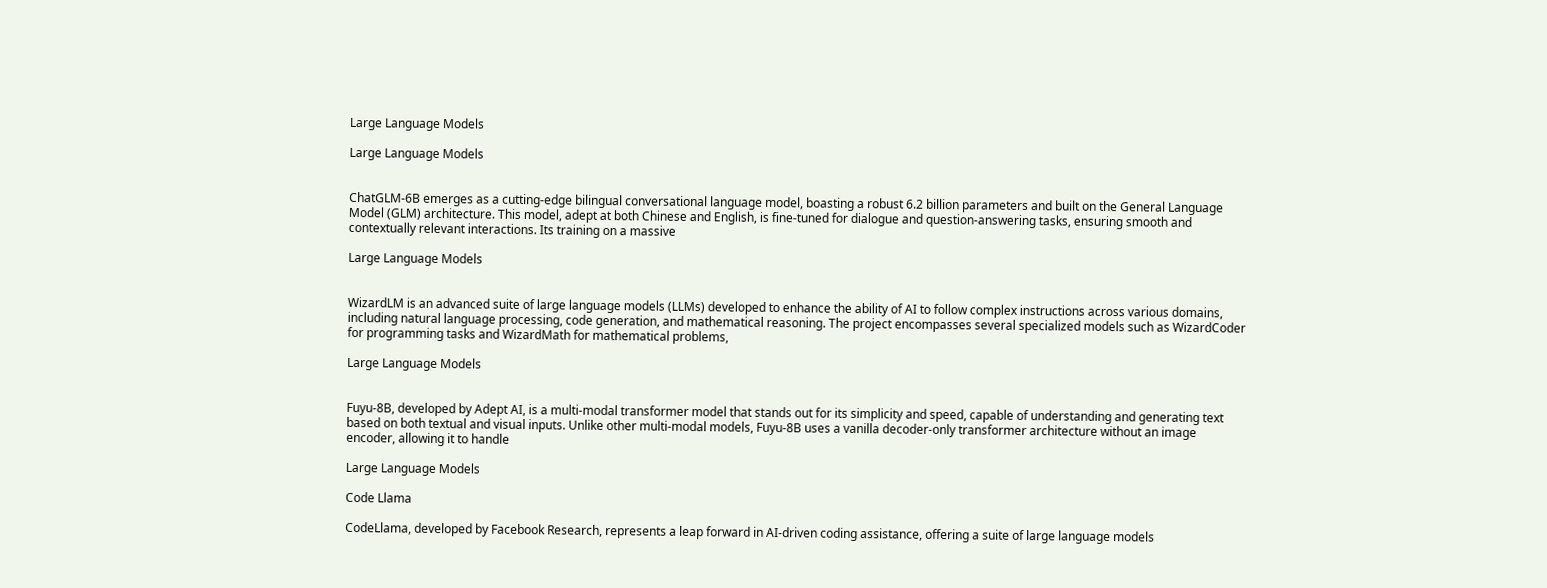Large Language Models

Large Language Models


ChatGLM-6B emerges as a cutting-edge bilingual conversational language model, boasting a robust 6.2 billion parameters and built on the General Language Model (GLM) architecture. This model, adept at both Chinese and English, is fine-tuned for dialogue and question-answering tasks, ensuring smooth and contextually relevant interactions. Its training on a massive

Large Language Models


WizardLM is an advanced suite of large language models (LLMs) developed to enhance the ability of AI to follow complex instructions across various domains, including natural language processing, code generation, and mathematical reasoning. The project encompasses several specialized models such as WizardCoder for programming tasks and WizardMath for mathematical problems,

Large Language Models


Fuyu-8B, developed by Adept AI, is a multi-modal transformer model that stands out for its simplicity and speed, capable of understanding and generating text based on both textual and visual inputs. Unlike other multi-modal models, Fuyu-8B uses a vanilla decoder-only transformer architecture without an image encoder, allowing it to handle

Large Language Models

Code Llama

CodeLlama, developed by Facebook Research, represents a leap forward in AI-driven coding assistance, offering a suite of large language models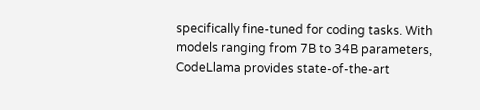specifically fine-tuned for coding tasks. With models ranging from 7B to 34B parameters, CodeLlama provides state-of-the-art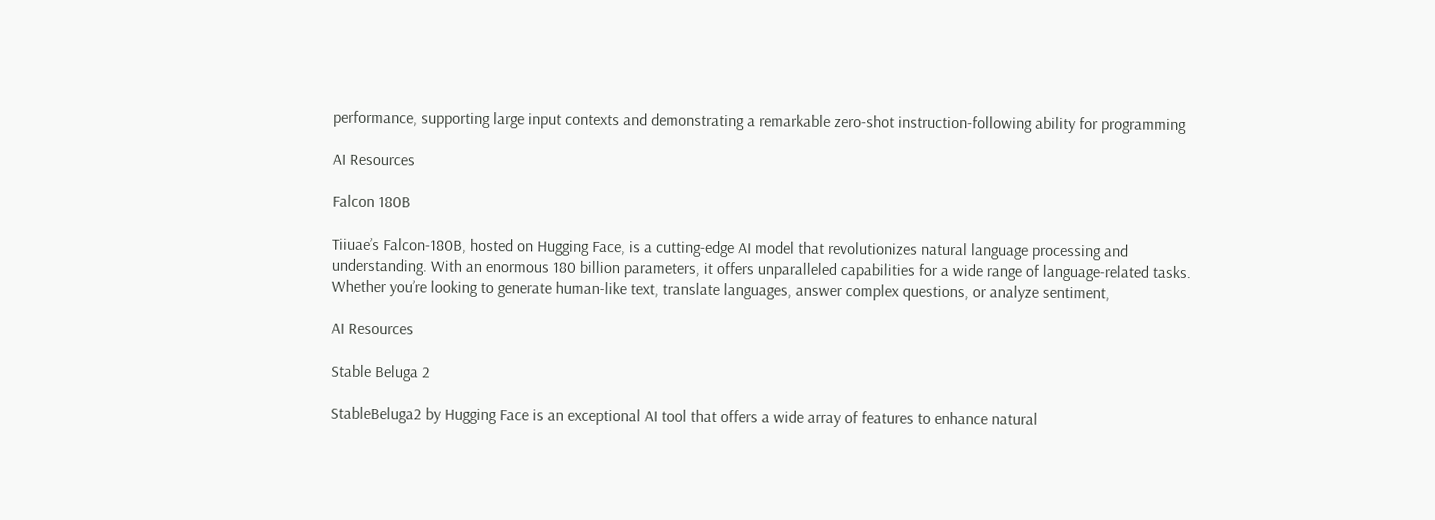performance, supporting large input contexts and demonstrating a remarkable zero-shot instruction-following ability for programming

AI Resources

Falcon 180B

Tiiuae’s Falcon-180B, hosted on Hugging Face, is a cutting-edge AI model that revolutionizes natural language processing and understanding. With an enormous 180 billion parameters, it offers unparalleled capabilities for a wide range of language-related tasks. Whether you’re looking to generate human-like text, translate languages, answer complex questions, or analyze sentiment,

AI Resources

Stable Beluga 2

StableBeluga2 by Hugging Face is an exceptional AI tool that offers a wide array of features to enhance natural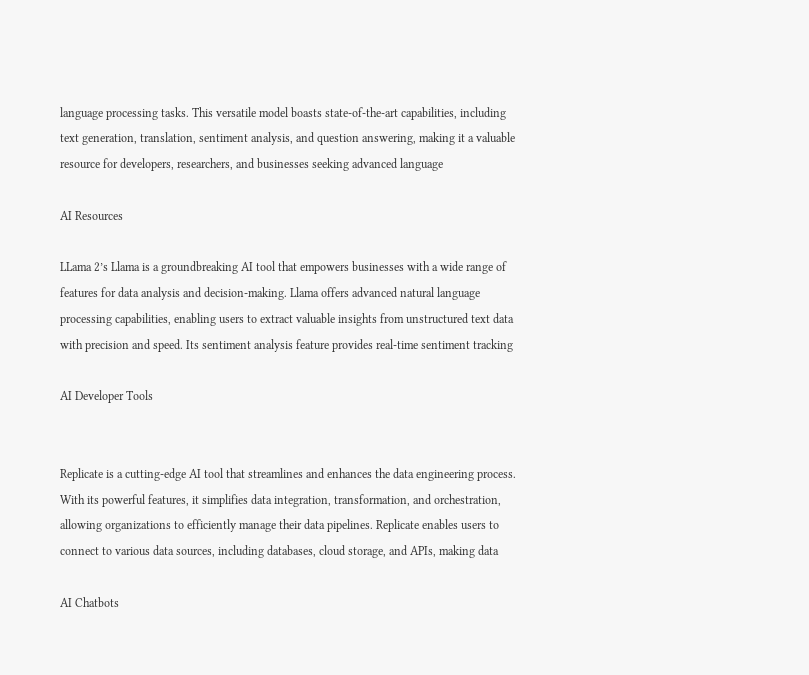language processing tasks. This versatile model boasts state-of-the-art capabilities, including text generation, translation, sentiment analysis, and question answering, making it a valuable resource for developers, researchers, and businesses seeking advanced language

AI Resources

LLama 2’s Llama is a groundbreaking AI tool that empowers businesses with a wide range of features for data analysis and decision-making. Llama offers advanced natural language processing capabilities, enabling users to extract valuable insights from unstructured text data with precision and speed. Its sentiment analysis feature provides real-time sentiment tracking

AI Developer Tools


Replicate is a cutting-edge AI tool that streamlines and enhances the data engineering process. With its powerful features, it simplifies data integration, transformation, and orchestration, allowing organizations to efficiently manage their data pipelines. Replicate enables users to connect to various data sources, including databases, cloud storage, and APIs, making data

AI Chatbots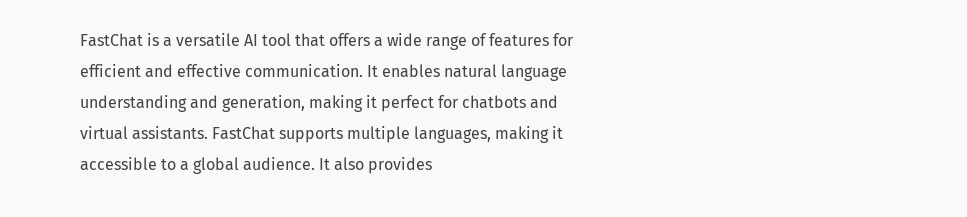FastChat is a versatile AI tool that offers a wide range of features for efficient and effective communication. It enables natural language understanding and generation, making it perfect for chatbots and virtual assistants. FastChat supports multiple languages, making it accessible to a global audience. It also provides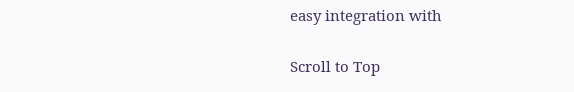easy integration with

Scroll to Top